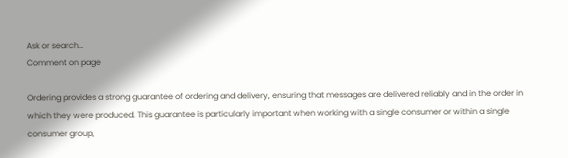Ask or search…
Comment on page

Ordering provides a strong guarantee of ordering and delivery, ensuring that messages are delivered reliably and in the order in which they were produced. This guarantee is particularly important when working with a single consumer or within a single consumer group,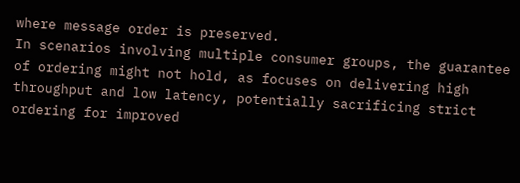where message order is preserved.
In scenarios involving multiple consumer groups, the guarantee of ordering might not hold, as focuses on delivering high throughput and low latency, potentially sacrificing strict ordering for improved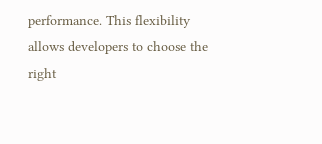performance. This flexibility allows developers to choose the right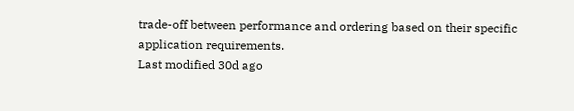trade-off between performance and ordering based on their specific application requirements.
Last modified 30d ago